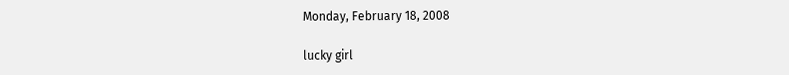Monday, February 18, 2008

lucky girl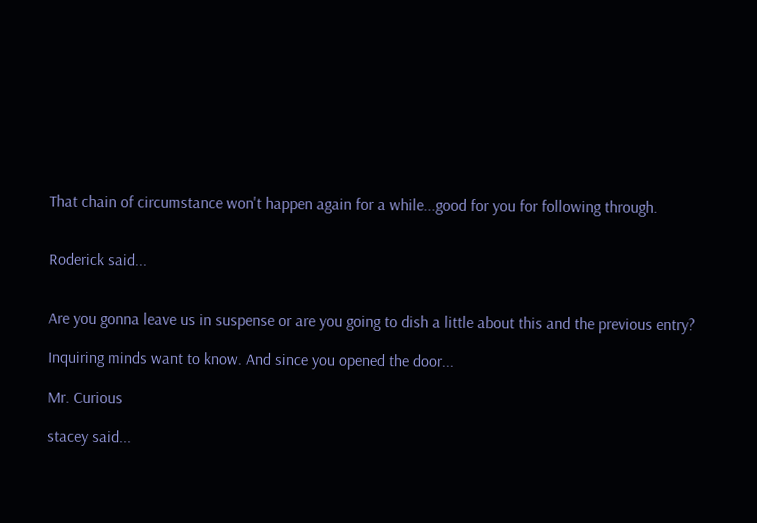That chain of circumstance won't happen again for a while...good for you for following through.


Roderick said...


Are you gonna leave us in suspense or are you going to dish a little about this and the previous entry?

Inquiring minds want to know. And since you opened the door...

Mr. Curious

stacey said...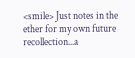<smile> Just notes in the ether for my own future recollection...a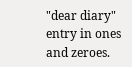"dear diary" entry in ones and zeroes.